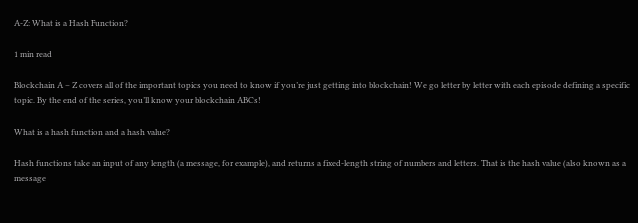A-Z: What is a Hash Function?

1 min read

Blockchain A – Z covers all of the important topics you need to know if you’re just getting into blockchain! We go letter by letter with each episode defining a specific topic. By the end of the series, you’ll know your blockchain ABCs!

What is a hash function and a hash value?

Hash functions take an input of any length (a message, for example), and returns a fixed-length string of numbers and letters. That is the hash value (also known as a message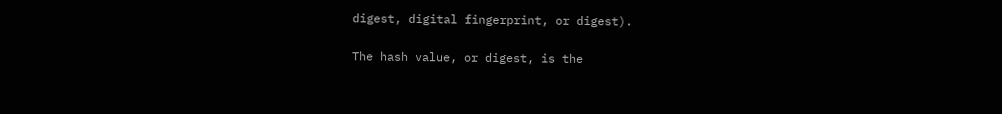digest, digital fingerprint, or digest).

The hash value, or digest, is the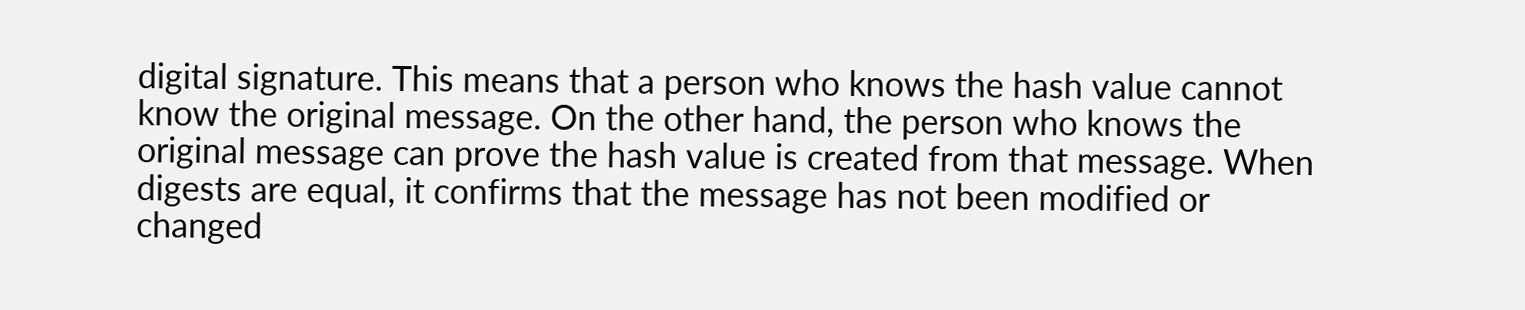digital signature. This means that a person who knows the hash value cannot know the original message. On the other hand, the person who knows the original message can prove the hash value is created from that message. When digests are equal, it confirms that the message has not been modified or changed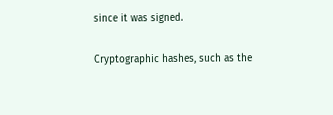since it was signed.

Cryptographic hashes, such as the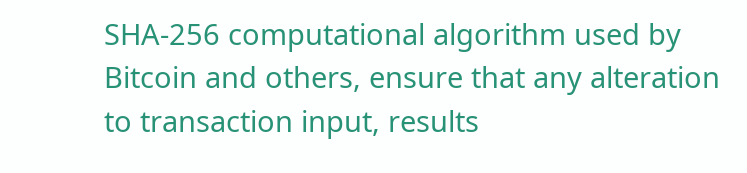SHA-256 computational algorithm used by Bitcoin and others, ensure that any alteration to transaction input, results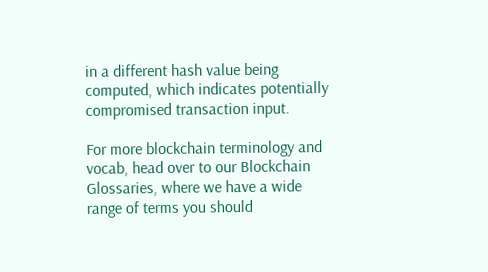in a different hash value being computed, which indicates potentially compromised transaction input.

For more blockchain terminology and vocab, head over to our Blockchain Glossaries, where we have a wide range of terms you should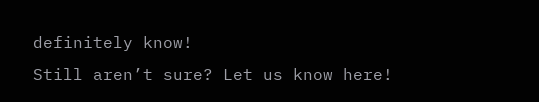definitely know!
Still aren’t sure? Let us know here!